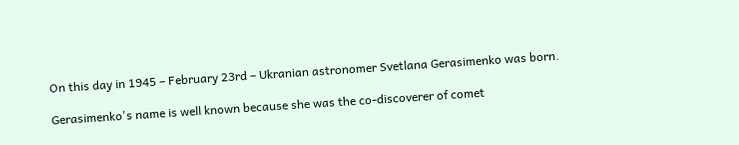On this day in 1945 – February 23rd – Ukranian astronomer Svetlana Gerasimenko was born.

Gerasimenko's name is well known because she was the co-discoverer of comet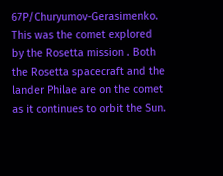67P/Churyumov-Gerasimenko. This was the comet explored by the Rosetta mission . Both the Rosetta spacecraft and the lander Philae are on the comet as it continues to orbit the Sun.